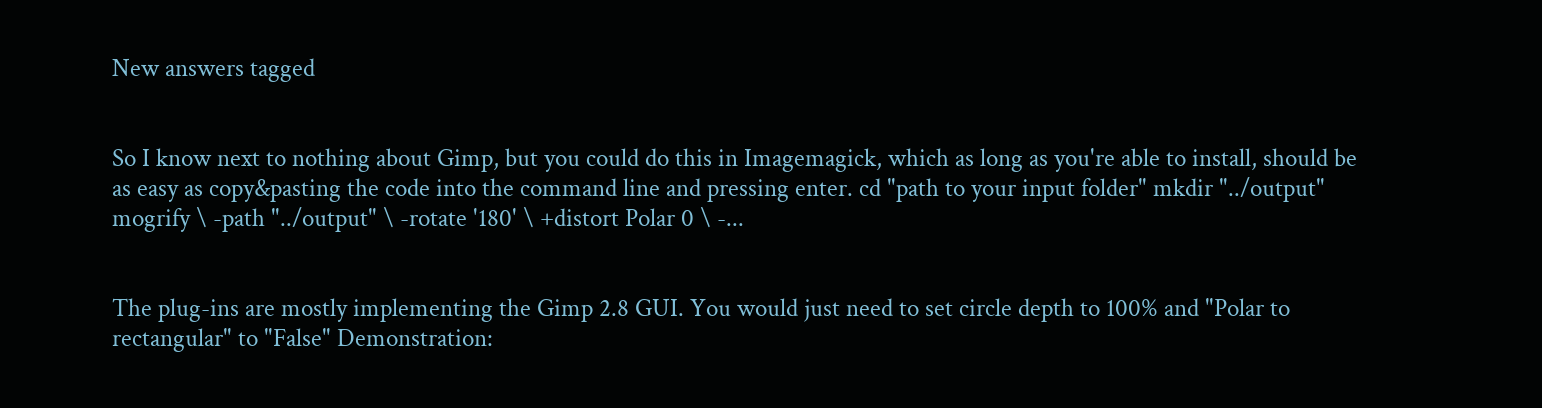New answers tagged


So I know next to nothing about Gimp, but you could do this in Imagemagick, which as long as you're able to install, should be as easy as copy&pasting the code into the command line and pressing enter. cd "path to your input folder" mkdir "../output" mogrify \ -path "../output" \ -rotate '180' \ +distort Polar 0 \ -...


The plug-ins are mostly implementing the Gimp 2.8 GUI. You would just need to set circle depth to 100% and "Polar to rectangular" to "False" Demonstration: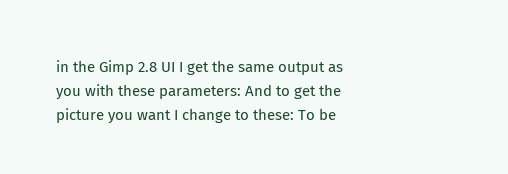in the Gimp 2.8 UI I get the same output as you with these parameters: And to get the picture you want I change to these: To be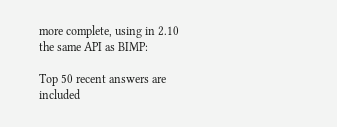more complete, using in 2.10 the same API as BIMP:

Top 50 recent answers are included